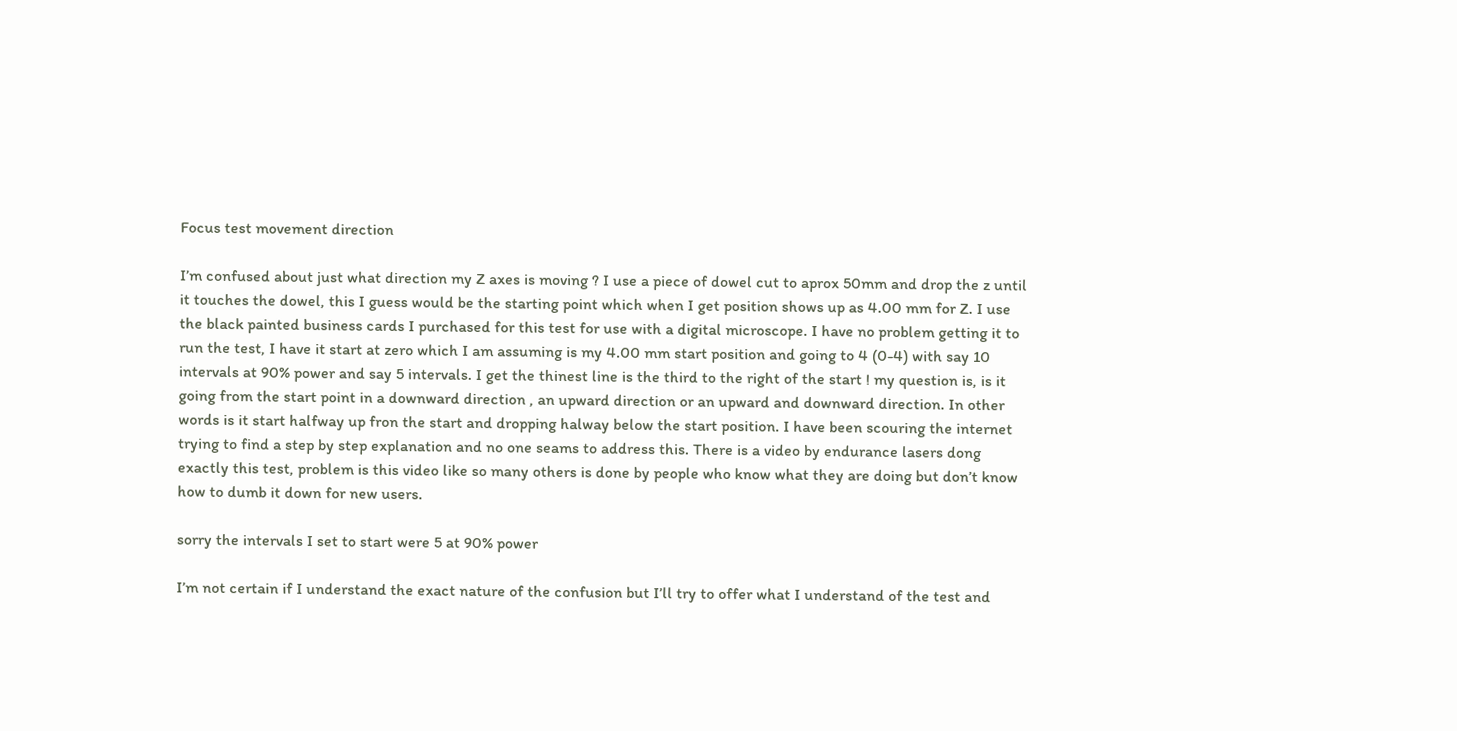Focus test movement direction

I’m confused about just what direction my Z axes is moving ? I use a piece of dowel cut to aprox 50mm and drop the z until it touches the dowel, this I guess would be the starting point which when I get position shows up as 4.00 mm for Z. I use the black painted business cards I purchased for this test for use with a digital microscope. I have no problem getting it to run the test, I have it start at zero which I am assuming is my 4.00 mm start position and going to 4 (0-4) with say 10 intervals at 90% power and say 5 intervals. I get the thinest line is the third to the right of the start ! my question is, is it going from the start point in a downward direction , an upward direction or an upward and downward direction. In other words is it start halfway up fron the start and dropping halway below the start position. I have been scouring the internet trying to find a step by step explanation and no one seams to address this. There is a video by endurance lasers dong exactly this test, problem is this video like so many others is done by people who know what they are doing but don’t know how to dumb it down for new users.

sorry the intervals I set to start were 5 at 90% power

I’m not certain if I understand the exact nature of the confusion but I’ll try to offer what I understand of the test and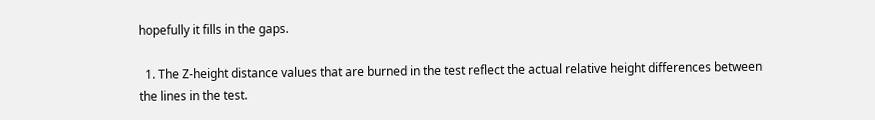hopefully it fills in the gaps.

  1. The Z-height distance values that are burned in the test reflect the actual relative height differences between the lines in the test.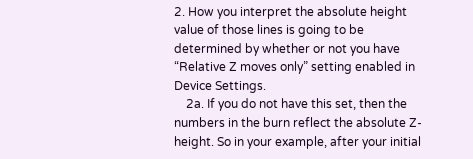2. How you interpret the absolute height value of those lines is going to be determined by whether or not you have “Relative Z moves only” setting enabled in Device Settings.
    2a. If you do not have this set, then the numbers in the burn reflect the absolute Z-height. So in your example, after your initial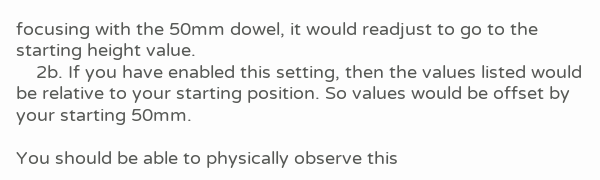focusing with the 50mm dowel, it would readjust to go to the starting height value.
    2b. If you have enabled this setting, then the values listed would be relative to your starting position. So values would be offset by your starting 50mm.

You should be able to physically observe this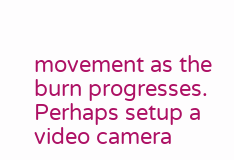movement as the burn progresses. Perhaps setup a video camera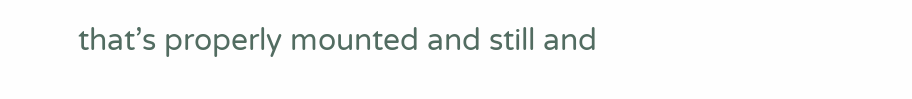that’s properly mounted and still and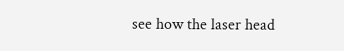see how the laser head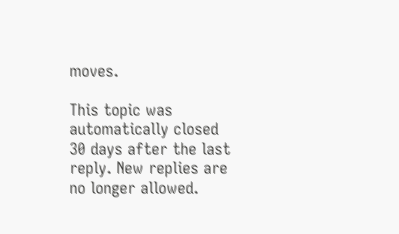moves.

This topic was automatically closed 30 days after the last reply. New replies are no longer allowed.